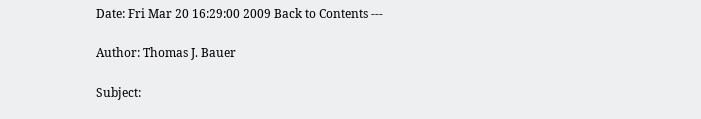Date: Fri Mar 20 16:29:00 2009 Back to Contents ---

Author: Thomas J. Bauer

Subject: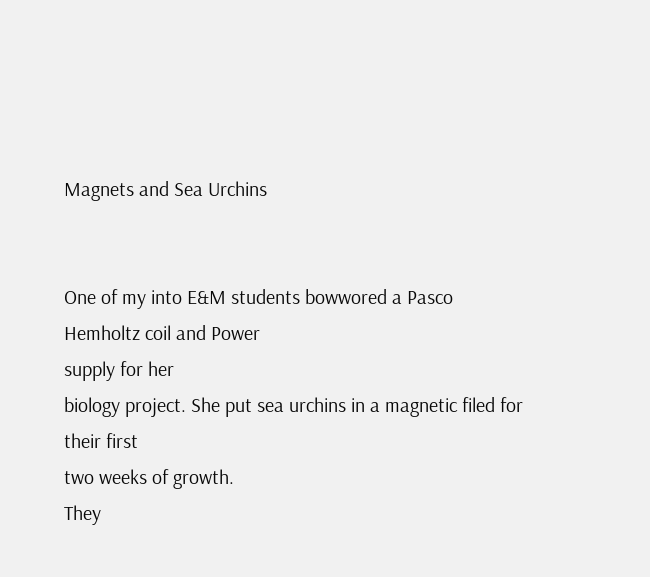Magnets and Sea Urchins


One of my into E&M students bowwored a Pasco Hemholtz coil and Power
supply for her
biology project. She put sea urchins in a magnetic filed for their first
two weeks of growth.
They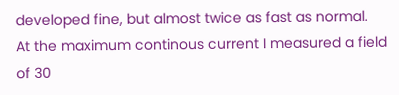developed fine, but almost twice as fast as normal.
At the maximum continous current I measured a field of 30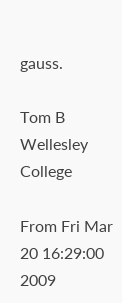gauss.

Tom B
Wellesley College

From Fri Mar 20 16:29:00 2009